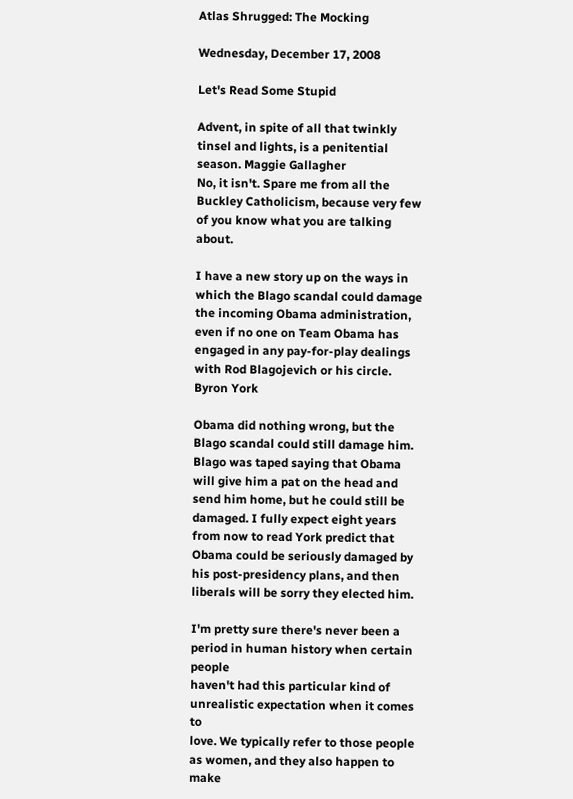Atlas Shrugged: The Mocking

Wednesday, December 17, 2008

Let's Read Some Stupid

Advent, in spite of all that twinkly tinsel and lights, is a penitential season. Maggie Gallagher
No, it isn't. Spare me from all the Buckley Catholicism, because very few of you know what you are talking about.

I have a new story up on the ways in which the Blago scandal could damage the incoming Obama administration, even if no one on Team Obama has engaged in any pay-for-play dealings with Rod Blagojevich or his circle. Byron York

Obama did nothing wrong, but the Blago scandal could still damage him. Blago was taped saying that Obama will give him a pat on the head and send him home, but he could still be damaged. I fully expect eight years from now to read York predict that Obama could be seriously damaged by his post-presidency plans, and then liberals will be sorry they elected him.

I'm pretty sure there's never been a period in human history when certain people
haven't had this particular kind of unrealistic expectation when it comes to
love. We typically refer to those people as women, and they also happen to make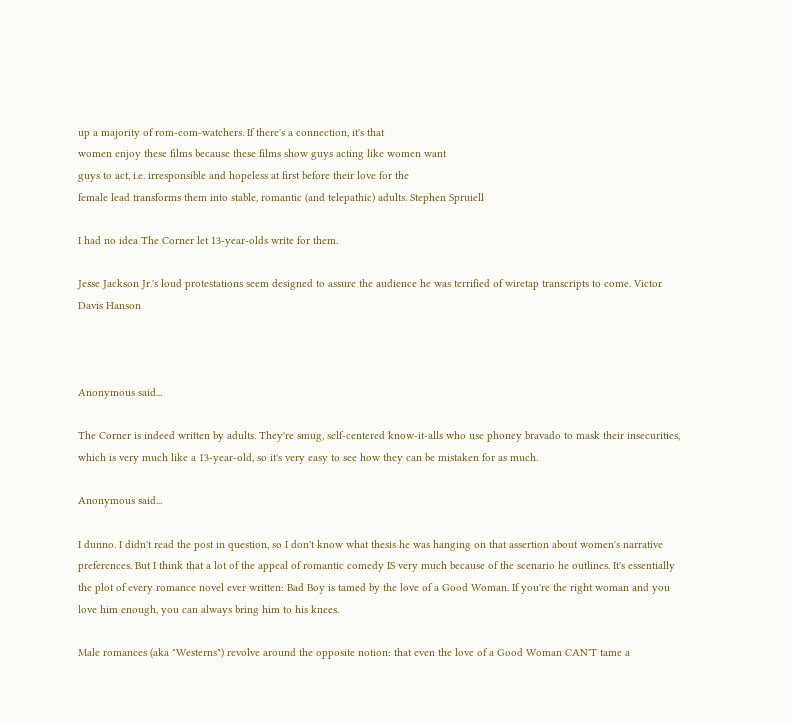up a majority of rom-com-watchers. If there's a connection, it's that
women enjoy these films because these films show guys acting like women want
guys to act, i.e. irresponsible and hopeless at first before their love for the
female lead transforms them into stable, romantic (and telepathic) adults. Stephen Spruiell

I had no idea The Corner let 13-year-olds write for them.

Jesse Jackson Jr.'s loud protestations seem designed to assure the audience he was terrified of wiretap transcripts to come. Victor Davis Hanson



Anonymous said...

The Corner is indeed written by adults. They're smug, self-centered know-it-alls who use phoney bravado to mask their insecurities, which is very much like a 13-year-old, so it's very easy to see how they can be mistaken for as much.

Anonymous said...

I dunno. I didn't read the post in question, so I don't know what thesis he was hanging on that assertion about women's narrative preferences. But I think that a lot of the appeal of romantic comedy IS very much because of the scenario he outlines. It's essentially the plot of every romance novel ever written: Bad Boy is tamed by the love of a Good Woman. If you're the right woman and you love him enough, you can always bring him to his knees.

Male romances (aka "Westerns") revolve around the opposite notion: that even the love of a Good Woman CAN'T tame a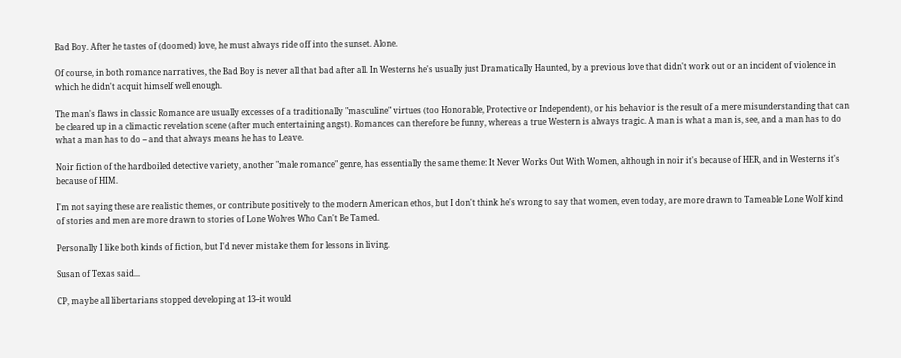Bad Boy. After he tastes of (doomed) love, he must always ride off into the sunset. Alone.

Of course, in both romance narratives, the Bad Boy is never all that bad after all. In Westerns he's usually just Dramatically Haunted, by a previous love that didn't work out or an incident of violence in which he didn't acquit himself well enough.

The man's flaws in classic Romance are usually excesses of a traditionally "masculine" virtues (too Honorable, Protective or Independent), or his behavior is the result of a mere misunderstanding that can be cleared up in a climactic revelation scene (after much entertaining angst). Romances can therefore be funny, whereas a true Western is always tragic. A man is what a man is, see, and a man has to do what a man has to do -- and that always means he has to Leave.

Noir fiction of the hardboiled detective variety, another "male romance" genre, has essentially the same theme: It Never Works Out With Women, although in noir it's because of HER, and in Westerns it's because of HIM.

I'm not saying these are realistic themes, or contribute positively to the modern American ethos, but I don't think he's wrong to say that women, even today, are more drawn to Tameable Lone Wolf kind of stories and men are more drawn to stories of Lone Wolves Who Can't Be Tamed.

Personally I like both kinds of fiction, but I'd never mistake them for lessons in living.

Susan of Texas said...

CP, maybe all libertarians stopped developing at 13--it would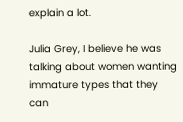explain a lot.

Julia Grey, I believe he was talking about women wanting immature types that they can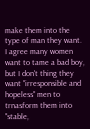make them into the type of man they want. I agree many women want to tame a bad boy, but I don't thing they want "irresponsible and hopeless" men to trnasform them into "stable,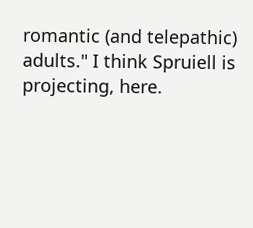romantic (and telepathic) adults." I think Spruiell is projecting, here.